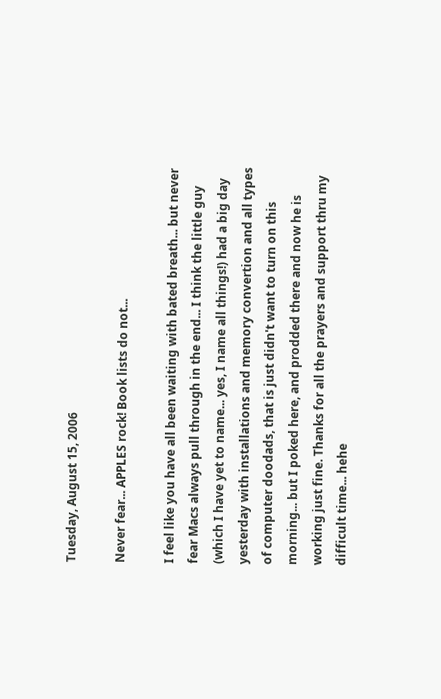Tuesday, August 15, 2006

Never fear... APPLES rock! Book lists do not...

I feel like you have all been waiting with bated breath... but never fear Macs always pull through in the end... I think the little guy (which I have yet to name... yes, I name all things!) had a big day yesterday with installations and memory convertion and all types of computer doodads, that is just didn't want to turn on this morning... but I poked here, and prodded there and now he is working just fine. Thanks for all the prayers and support thru my difficult time... hehe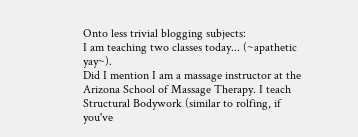Onto less trivial blogging subjects:
I am teaching two classes today... (~apathetic yay~).
Did I mention I am a massage instructor at the Arizona School of Massage Therapy. I teach Structural Bodywork (similar to rolfing, if you've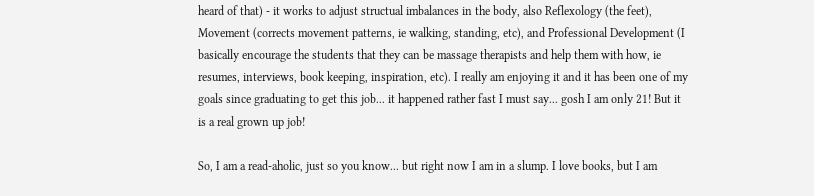heard of that) - it works to adjust structual imbalances in the body, also Reflexology (the feet), Movement (corrects movement patterns, ie walking, standing, etc), and Professional Development (I basically encourage the students that they can be massage therapists and help them with how, ie resumes, interviews, book keeping, inspiration, etc). I really am enjoying it and it has been one of my goals since graduating to get this job... it happened rather fast I must say... gosh I am only 21! But it is a real grown up job!

So, I am a read-aholic, just so you know... but right now I am in a slump. I love books, but I am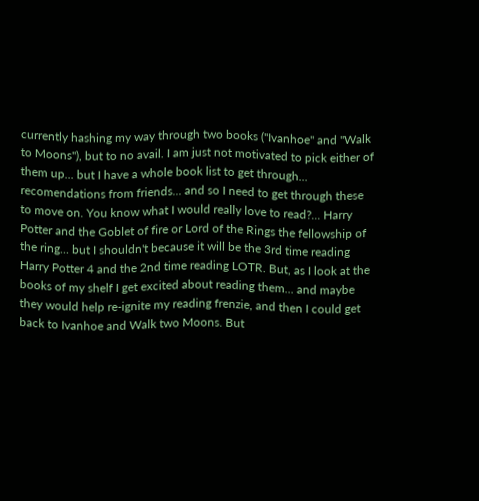currently hashing my way through two books ("Ivanhoe" and "Walk to Moons"), but to no avail. I am just not motivated to pick either of them up... but I have a whole book list to get through... recomendations from friends... and so I need to get through these to move on. You know what I would really love to read?... Harry Potter and the Goblet of fire or Lord of the Rings the fellowship of the ring... but I shouldn't because it will be the 3rd time reading Harry Potter 4 and the 2nd time reading LOTR. But, as I look at the books of my shelf I get excited about reading them... and maybe they would help re-ignite my reading frenzie, and then I could get back to Ivanhoe and Walk two Moons. But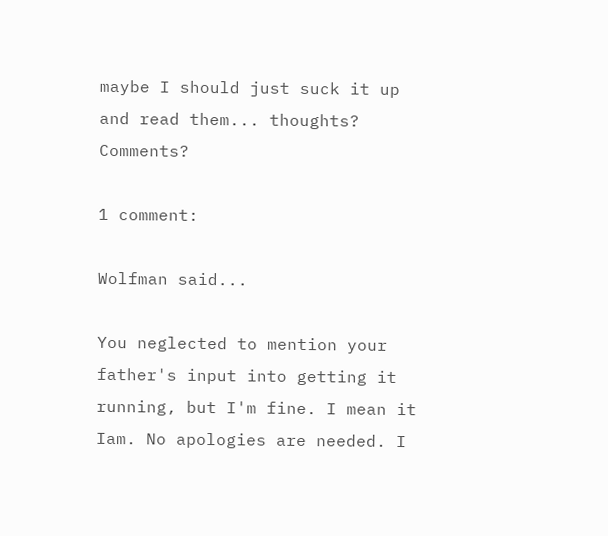maybe I should just suck it up and read them... thoughts? Comments?

1 comment:

Wolfman said...

You neglected to mention your father's input into getting it running, but I'm fine. I mean it Iam. No apologies are needed. I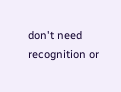don't need recognition or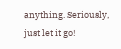anything. Seriously, just let it go!